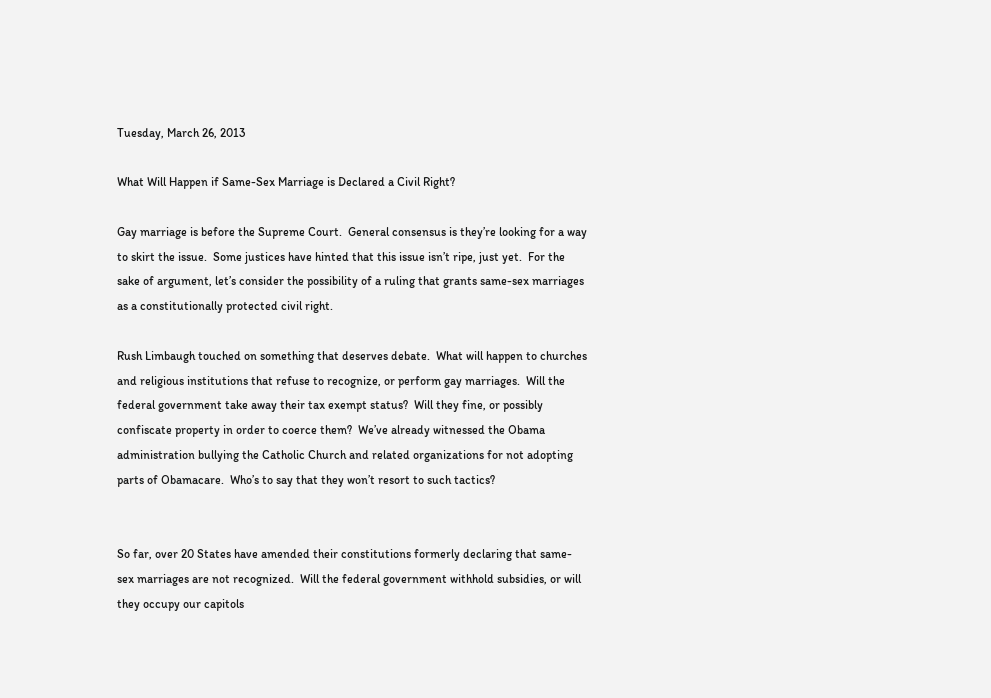Tuesday, March 26, 2013

What Will Happen if Same-Sex Marriage is Declared a Civil Right?

Gay marriage is before the Supreme Court.  General consensus is they’re looking for a way to skirt the issue.  Some justices have hinted that this issue isn’t ripe, just yet.  For the sake of argument, let’s consider the possibility of a ruling that grants same-sex marriages as a constitutionally protected civil right.

Rush Limbaugh touched on something that deserves debate.  What will happen to churches and religious institutions that refuse to recognize, or perform gay marriages.  Will the federal government take away their tax exempt status?  Will they fine, or possibly confiscate property in order to coerce them?  We’ve already witnessed the Obama administration bullying the Catholic Church and related organizations for not adopting parts of Obamacare.  Who’s to say that they won’t resort to such tactics?


So far, over 20 States have amended their constitutions formerly declaring that same-sex marriages are not recognized.  Will the federal government withhold subsidies, or will they occupy our capitols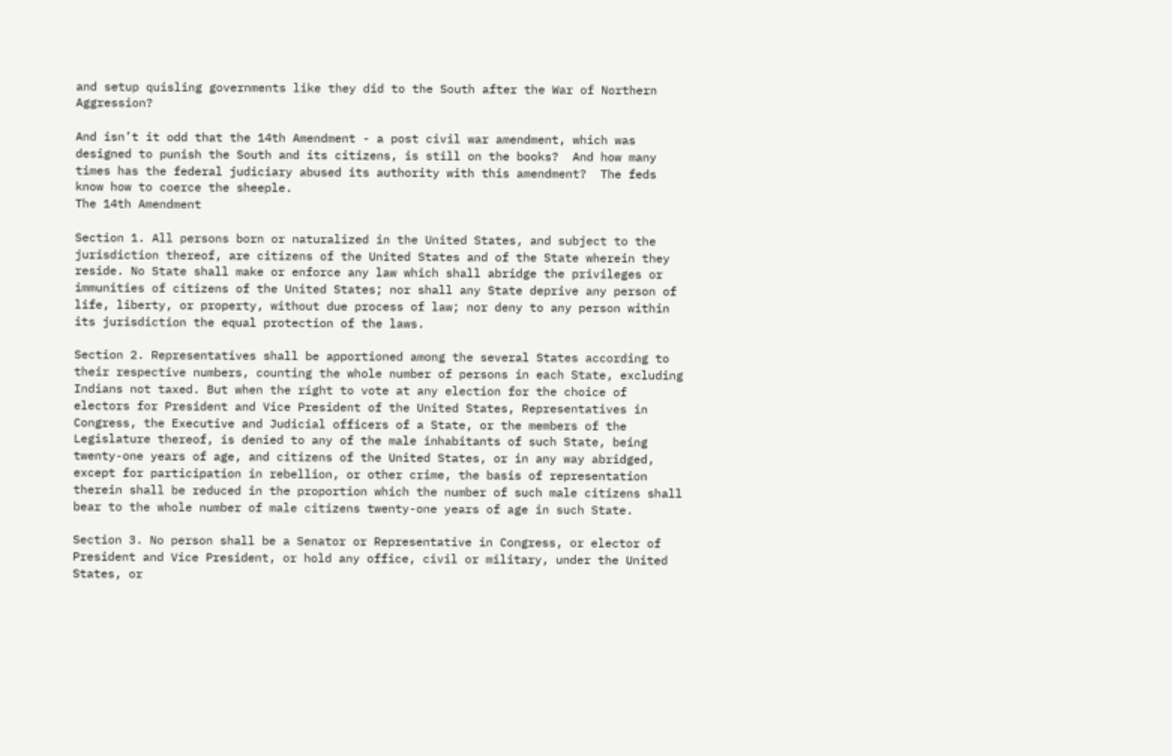and setup quisling governments like they did to the South after the War of Northern Aggression?

And isn’t it odd that the 14th Amendment - a post civil war amendment, which was designed to punish the South and its citizens, is still on the books?  And how many times has the federal judiciary abused its authority with this amendment?  The feds know how to coerce the sheeple.
The 14th Amendment

Section 1. All persons born or naturalized in the United States, and subject to the jurisdiction thereof, are citizens of the United States and of the State wherein they reside. No State shall make or enforce any law which shall abridge the privileges or immunities of citizens of the United States; nor shall any State deprive any person of life, liberty, or property, without due process of law; nor deny to any person within its jurisdiction the equal protection of the laws.

Section 2. Representatives shall be apportioned among the several States according to their respective numbers, counting the whole number of persons in each State, excluding Indians not taxed. But when the right to vote at any election for the choice of electors for President and Vice President of the United States, Representatives in Congress, the Executive and Judicial officers of a State, or the members of the Legislature thereof, is denied to any of the male inhabitants of such State, being twenty-one years of age, and citizens of the United States, or in any way abridged, except for participation in rebellion, or other crime, the basis of representation therein shall be reduced in the proportion which the number of such male citizens shall bear to the whole number of male citizens twenty-one years of age in such State.

Section 3. No person shall be a Senator or Representative in Congress, or elector of President and Vice President, or hold any office, civil or military, under the United States, or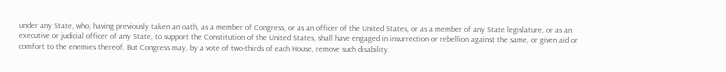under any State, who, having previously taken an oath, as a member of Congress, or as an officer of the United States, or as a member of any State legislature, or as an executive or judicial officer of any State, to support the Constitution of the United States, shall have engaged in insurrection or rebellion against the same, or given aid or comfort to the enemies thereof. But Congress may, by a vote of two-thirds of each House, remove such disability.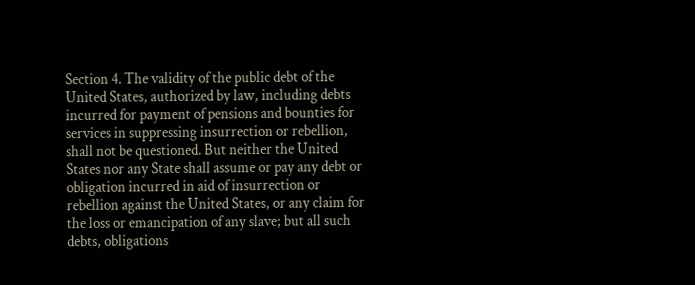Section 4. The validity of the public debt of the United States, authorized by law, including debts incurred for payment of pensions and bounties for services in suppressing insurrection or rebellion, shall not be questioned. But neither the United States nor any State shall assume or pay any debt or obligation incurred in aid of insurrection or rebellion against the United States, or any claim for the loss or emancipation of any slave; but all such debts, obligations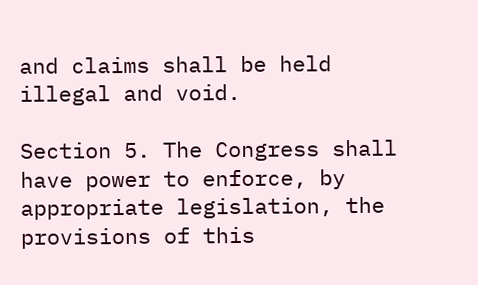and claims shall be held illegal and void.

Section 5. The Congress shall have power to enforce, by appropriate legislation, the provisions of this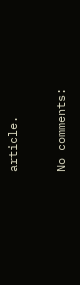article.

No comments: